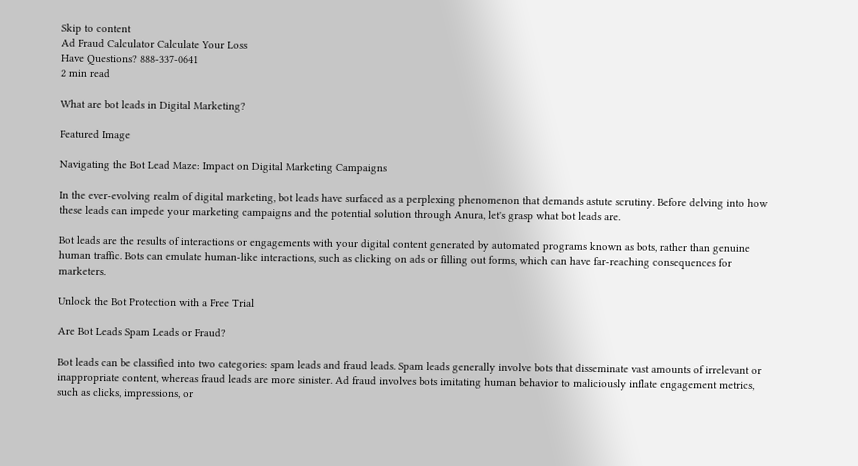Skip to content
Ad Fraud Calculator Calculate Your Loss
Have Questions? 888-337-0641
2 min read

What are bot leads in Digital Marketing?

Featured Image

Navigating the Bot Lead Maze: Impact on Digital Marketing Campaigns

In the ever-evolving realm of digital marketing, bot leads have surfaced as a perplexing phenomenon that demands astute scrutiny. Before delving into how these leads can impede your marketing campaigns and the potential solution through Anura, let's grasp what bot leads are.

Bot leads are the results of interactions or engagements with your digital content generated by automated programs known as bots, rather than genuine human traffic. Bots can emulate human-like interactions, such as clicking on ads or filling out forms, which can have far-reaching consequences for marketers.

Unlock the Bot Protection with a Free Trial

Are Bot Leads Spam Leads or Fraud?

Bot leads can be classified into two categories: spam leads and fraud leads. Spam leads generally involve bots that disseminate vast amounts of irrelevant or inappropriate content, whereas fraud leads are more sinister. Ad fraud involves bots imitating human behavior to maliciously inflate engagement metrics, such as clicks, impressions, or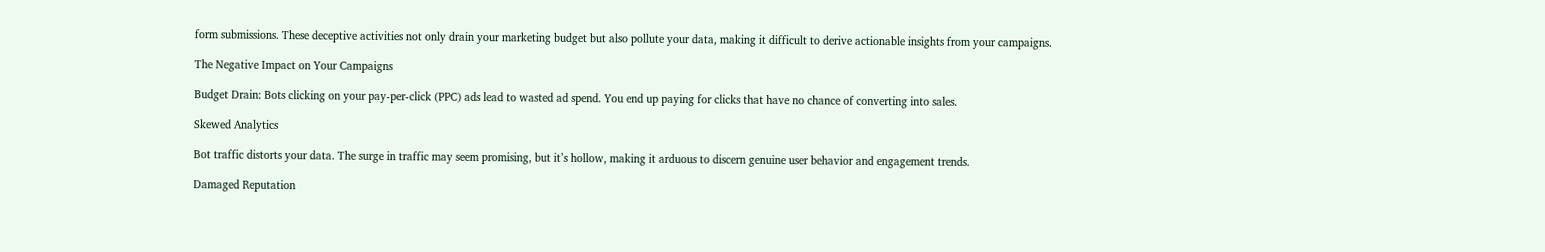form submissions. These deceptive activities not only drain your marketing budget but also pollute your data, making it difficult to derive actionable insights from your campaigns.

The Negative Impact on Your Campaigns

Budget Drain: Bots clicking on your pay-per-click (PPC) ads lead to wasted ad spend. You end up paying for clicks that have no chance of converting into sales.

Skewed Analytics

Bot traffic distorts your data. The surge in traffic may seem promising, but it’s hollow, making it arduous to discern genuine user behavior and engagement trends.

Damaged Reputation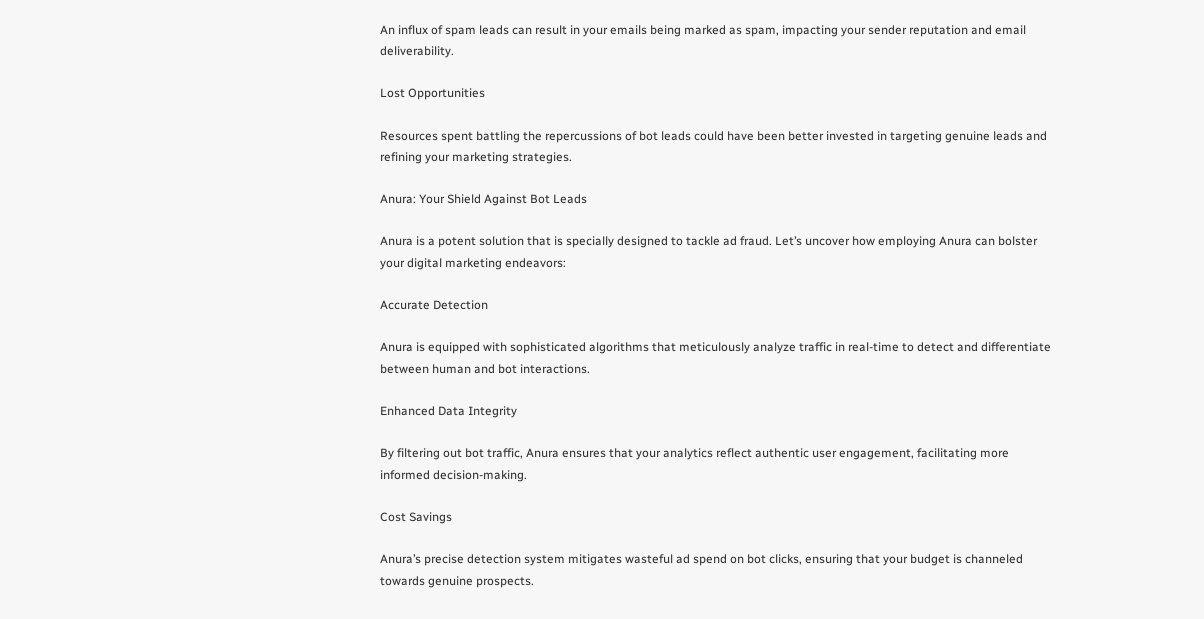An influx of spam leads can result in your emails being marked as spam, impacting your sender reputation and email deliverability.

Lost Opportunities

Resources spent battling the repercussions of bot leads could have been better invested in targeting genuine leads and refining your marketing strategies.

Anura: Your Shield Against Bot Leads

Anura is a potent solution that is specially designed to tackle ad fraud. Let’s uncover how employing Anura can bolster your digital marketing endeavors:

Accurate Detection

Anura is equipped with sophisticated algorithms that meticulously analyze traffic in real-time to detect and differentiate between human and bot interactions.

Enhanced Data Integrity

By filtering out bot traffic, Anura ensures that your analytics reflect authentic user engagement, facilitating more informed decision-making.

Cost Savings

Anura’s precise detection system mitigates wasteful ad spend on bot clicks, ensuring that your budget is channeled towards genuine prospects.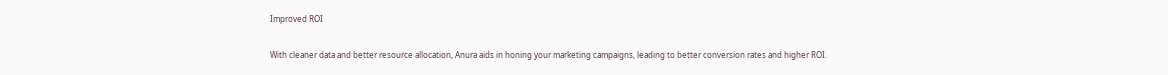Improved ROI

With cleaner data and better resource allocation, Anura aids in honing your marketing campaigns, leading to better conversion rates and higher ROI.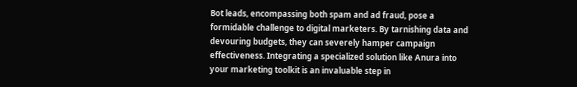Bot leads, encompassing both spam and ad fraud, pose a formidable challenge to digital marketers. By tarnishing data and devouring budgets, they can severely hamper campaign effectiveness. Integrating a specialized solution like Anura into your marketing toolkit is an invaluable step in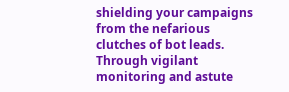shielding your campaigns from the nefarious clutches of bot leads. Through vigilant monitoring and astute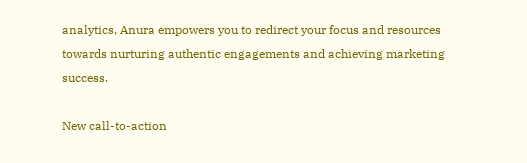analytics, Anura empowers you to redirect your focus and resources towards nurturing authentic engagements and achieving marketing success.

New call-to-action